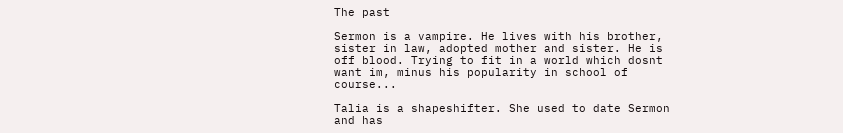The past

Sermon is a vampire. He lives with his brother, sister in law, adopted mother and sister. He is off blood. Trying to fit in a world which dosnt want im, minus his popularity in school of course...

Talia is a shapeshifter. She used to date Sermon and has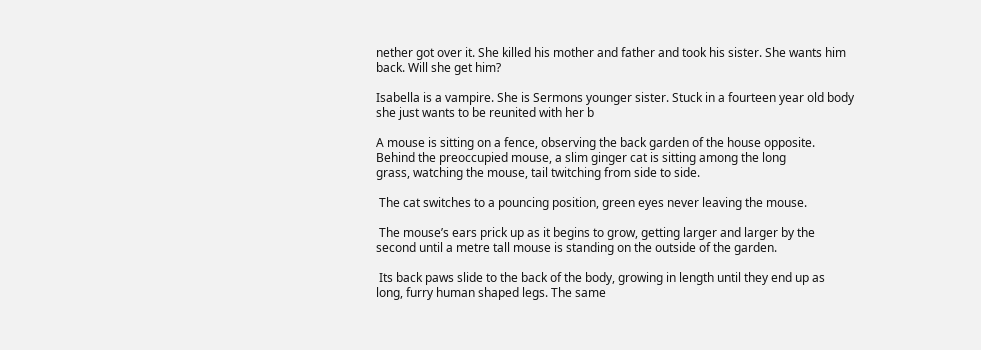nether got over it. She killed his mother and father and took his sister. She wants him back. Will she get him?

Isabella is a vampire. She is Sermons younger sister. Stuck in a fourteen year old body she just wants to be reunited with her b

A mouse is sitting on a fence, observing the back garden of the house opposite.
Behind the preoccupied mouse, a slim ginger cat is sitting among the long
grass, watching the mouse, tail twitching from side to side.

 The cat switches to a pouncing position, green eyes never leaving the mouse.

 The mouse’s ears prick up as it begins to grow, getting larger and larger by the
second until a metre tall mouse is standing on the outside of the garden.

 Its back paws slide to the back of the body, growing in length until they end up as
long, furry human shaped legs. The same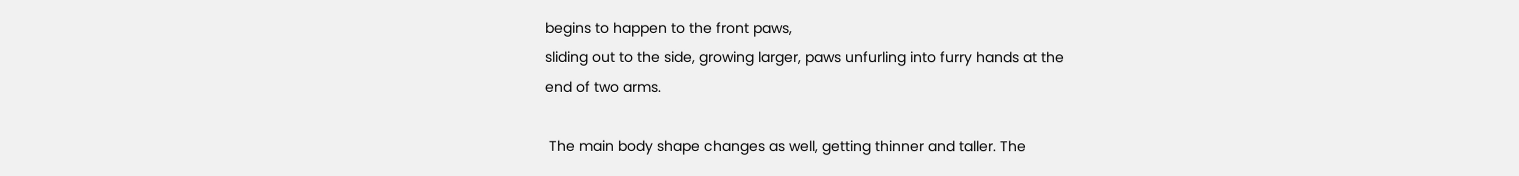begins to happen to the front paws,
sliding out to the side, growing larger, paws unfurling into furry hands at the
end of two arms.

 The main body shape changes as well, getting thinner and taller. The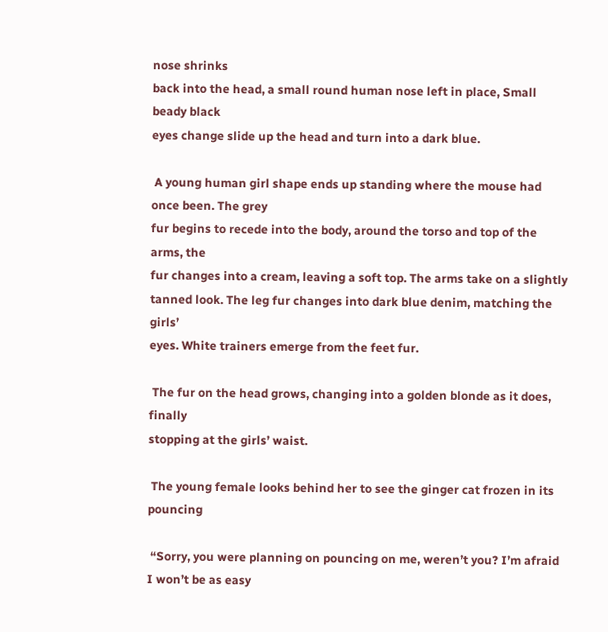nose shrinks
back into the head, a small round human nose left in place, Small beady black
eyes change slide up the head and turn into a dark blue.

 A young human girl shape ends up standing where the mouse had once been. The grey
fur begins to recede into the body, around the torso and top of the arms, the
fur changes into a cream, leaving a soft top. The arms take on a slightly
tanned look. The leg fur changes into dark blue denim, matching the girls’
eyes. White trainers emerge from the feet fur.

 The fur on the head grows, changing into a golden blonde as it does, finally
stopping at the girls’ waist.

 The young female looks behind her to see the ginger cat frozen in its pouncing

 “Sorry, you were planning on pouncing on me, weren’t you? I’m afraid I won’t be as easy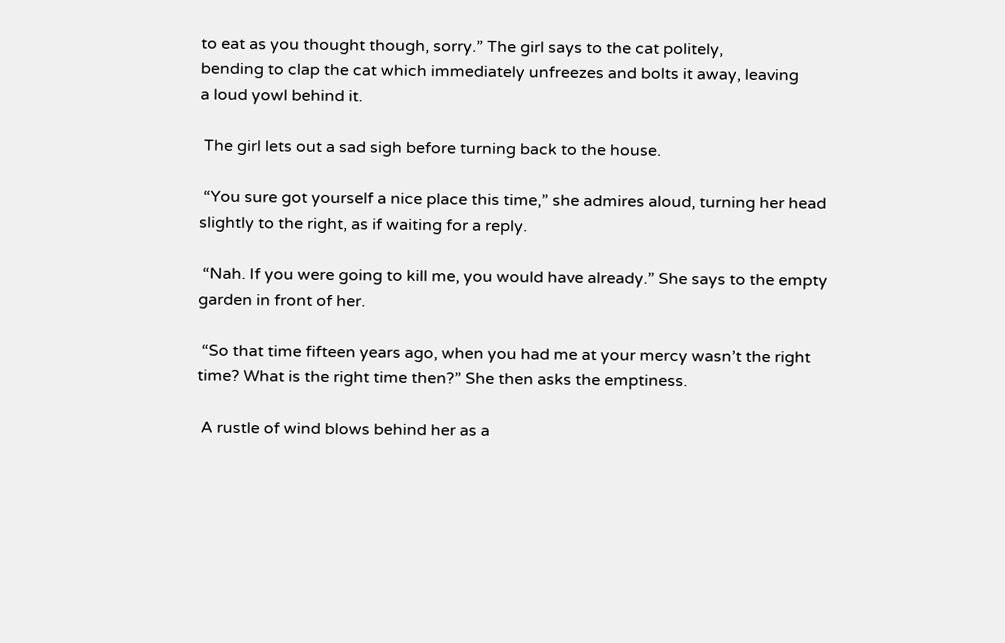to eat as you thought though, sorry.” The girl says to the cat politely,
bending to clap the cat which immediately unfreezes and bolts it away, leaving
a loud yowl behind it.

 The girl lets out a sad sigh before turning back to the house.

 “You sure got yourself a nice place this time,” she admires aloud, turning her head
slightly to the right, as if waiting for a reply.

 “Nah. If you were going to kill me, you would have already.” She says to the empty
garden in front of her.

 “So that time fifteen years ago, when you had me at your mercy wasn’t the right
time? What is the right time then?” She then asks the emptiness.

 A rustle of wind blows behind her as a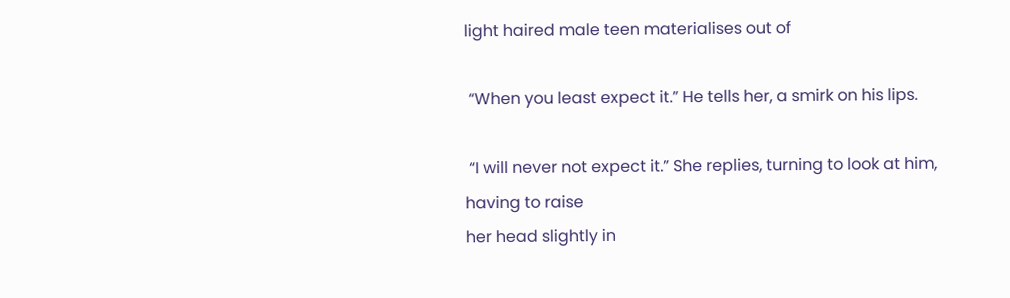light haired male teen materialises out of

 “When you least expect it.” He tells her, a smirk on his lips.

 “I will never not expect it.” She replies, turning to look at him, having to raise
her head slightly in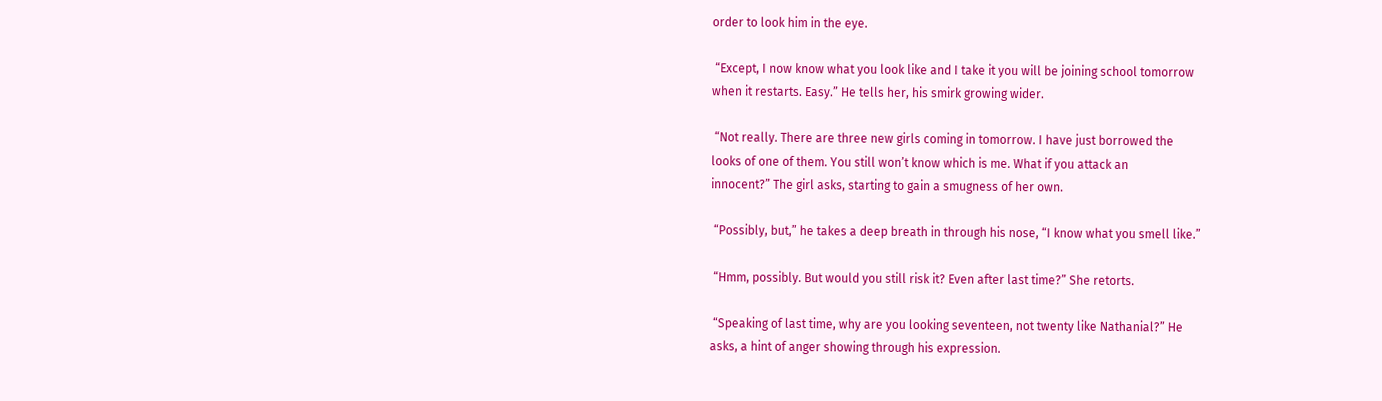order to look him in the eye.

 “Except, I now know what you look like and I take it you will be joining school tomorrow
when it restarts. Easy.” He tells her, his smirk growing wider.

 “Not really. There are three new girls coming in tomorrow. I have just borrowed the
looks of one of them. You still won’t know which is me. What if you attack an
innocent?” The girl asks, starting to gain a smugness of her own.

 “Possibly, but,” he takes a deep breath in through his nose, “I know what you smell like.”

 “Hmm, possibly. But would you still risk it? Even after last time?” She retorts.

 “Speaking of last time, why are you looking seventeen, not twenty like Nathanial?” He
asks, a hint of anger showing through his expression.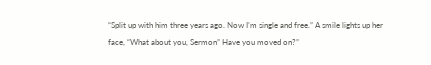“Split up with him three years ago. Now I’m single and free.” A smile lights up her
face, “What about you, Sermon” Have you moved on?”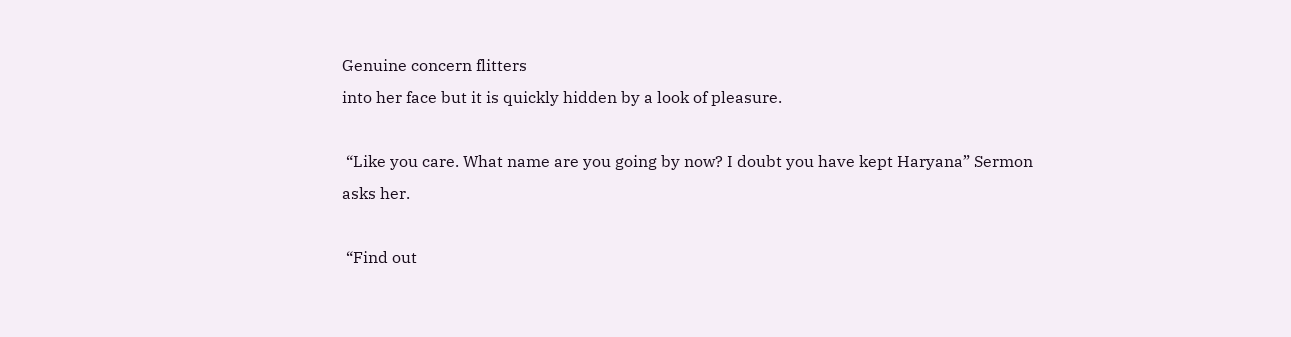Genuine concern flitters
into her face but it is quickly hidden by a look of pleasure.

 “Like you care. What name are you going by now? I doubt you have kept Haryana” Sermon
asks her.

 “Find out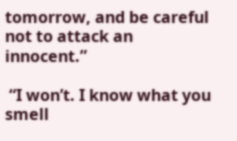tomorrow, and be careful not to attack an innocent.”

 “I won’t. I know what you smell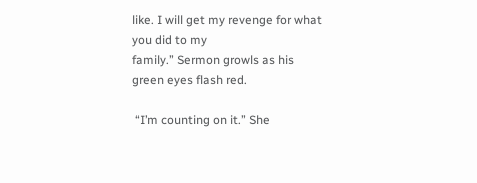like. I will get my revenge for what you did to my
family.” Sermon growls as his green eyes flash red.

 “I’m counting on it.” She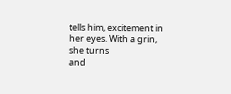tells him, excitement in her eyes. With a grin, she turns
and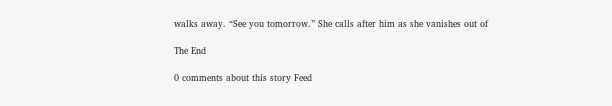walks away. “See you tomorrow.” She calls after him as she vanishes out of

The End

0 comments about this story Feed